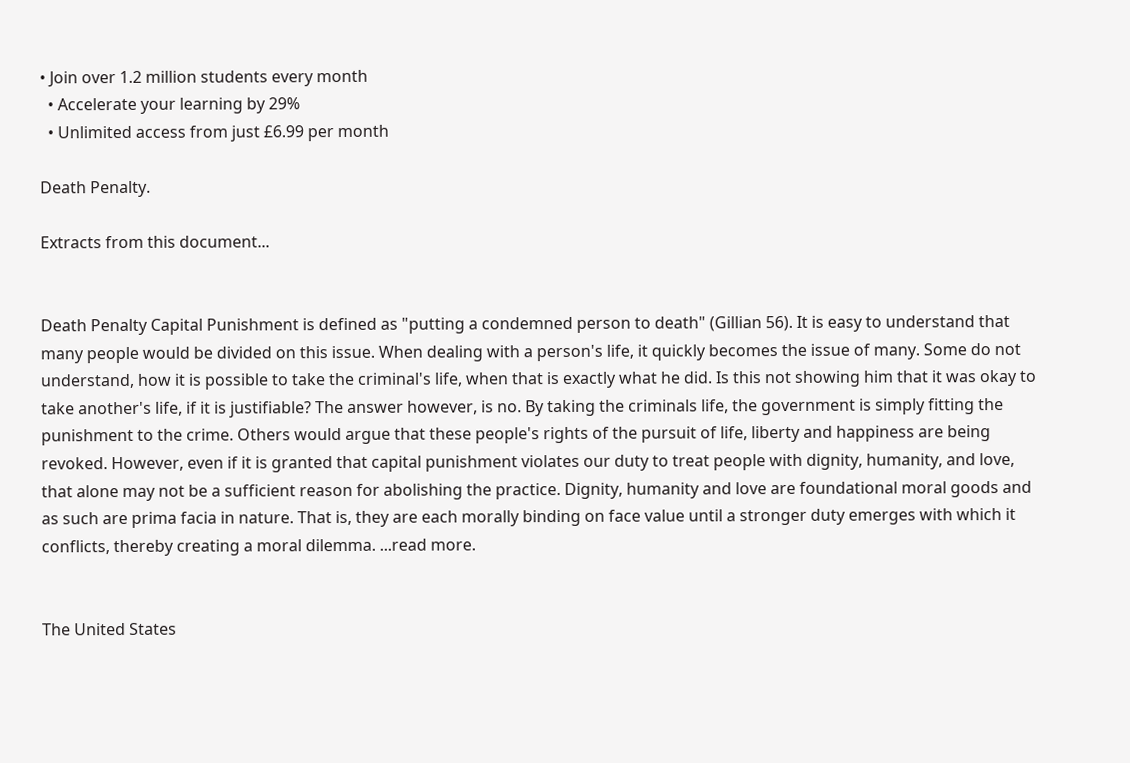• Join over 1.2 million students every month
  • Accelerate your learning by 29%
  • Unlimited access from just £6.99 per month

Death Penalty.

Extracts from this document...


Death Penalty Capital Punishment is defined as "putting a condemned person to death" (Gillian 56). It is easy to understand that many people would be divided on this issue. When dealing with a person's life, it quickly becomes the issue of many. Some do not understand, how it is possible to take the criminal's life, when that is exactly what he did. Is this not showing him that it was okay to take another's life, if it is justifiable? The answer however, is no. By taking the criminals life, the government is simply fitting the punishment to the crime. Others would argue that these people's rights of the pursuit of life, liberty and happiness are being revoked. However, even if it is granted that capital punishment violates our duty to treat people with dignity, humanity, and love, that alone may not be a sufficient reason for abolishing the practice. Dignity, humanity and love are foundational moral goods and as such are prima facia in nature. That is, they are each morally binding on face value until a stronger duty emerges with which it conflicts, thereby creating a moral dilemma. ...read more.


The United States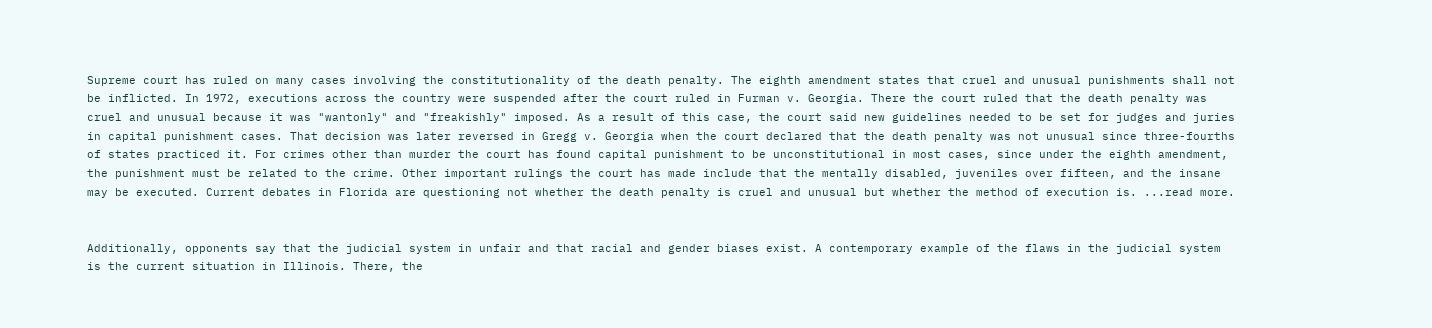Supreme court has ruled on many cases involving the constitutionality of the death penalty. The eighth amendment states that cruel and unusual punishments shall not be inflicted. In 1972, executions across the country were suspended after the court ruled in Furman v. Georgia. There the court ruled that the death penalty was cruel and unusual because it was "wantonly" and "freakishly" imposed. As a result of this case, the court said new guidelines needed to be set for judges and juries in capital punishment cases. That decision was later reversed in Gregg v. Georgia when the court declared that the death penalty was not unusual since three-fourths of states practiced it. For crimes other than murder the court has found capital punishment to be unconstitutional in most cases, since under the eighth amendment, the punishment must be related to the crime. Other important rulings the court has made include that the mentally disabled, juveniles over fifteen, and the insane may be executed. Current debates in Florida are questioning not whether the death penalty is cruel and unusual but whether the method of execution is. ...read more.


Additionally, opponents say that the judicial system in unfair and that racial and gender biases exist. A contemporary example of the flaws in the judicial system is the current situation in Illinois. There, the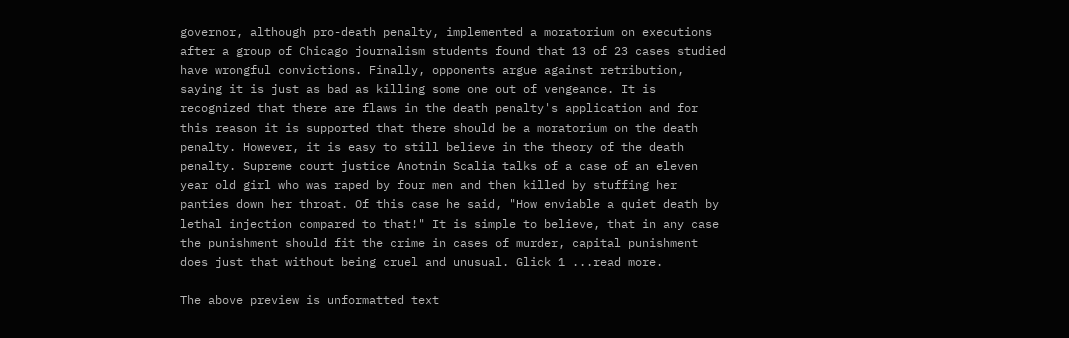governor, although pro-death penalty, implemented a moratorium on executions after a group of Chicago journalism students found that 13 of 23 cases studied have wrongful convictions. Finally, opponents argue against retribution, saying it is just as bad as killing some one out of vengeance. It is recognized that there are flaws in the death penalty's application and for this reason it is supported that there should be a moratorium on the death penalty. However, it is easy to still believe in the theory of the death penalty. Supreme court justice Anotnin Scalia talks of a case of an eleven year old girl who was raped by four men and then killed by stuffing her panties down her throat. Of this case he said, "How enviable a quiet death by lethal injection compared to that!" It is simple to believe, that in any case the punishment should fit the crime in cases of murder, capital punishment does just that without being cruel and unusual. Glick 1 ...read more.

The above preview is unformatted text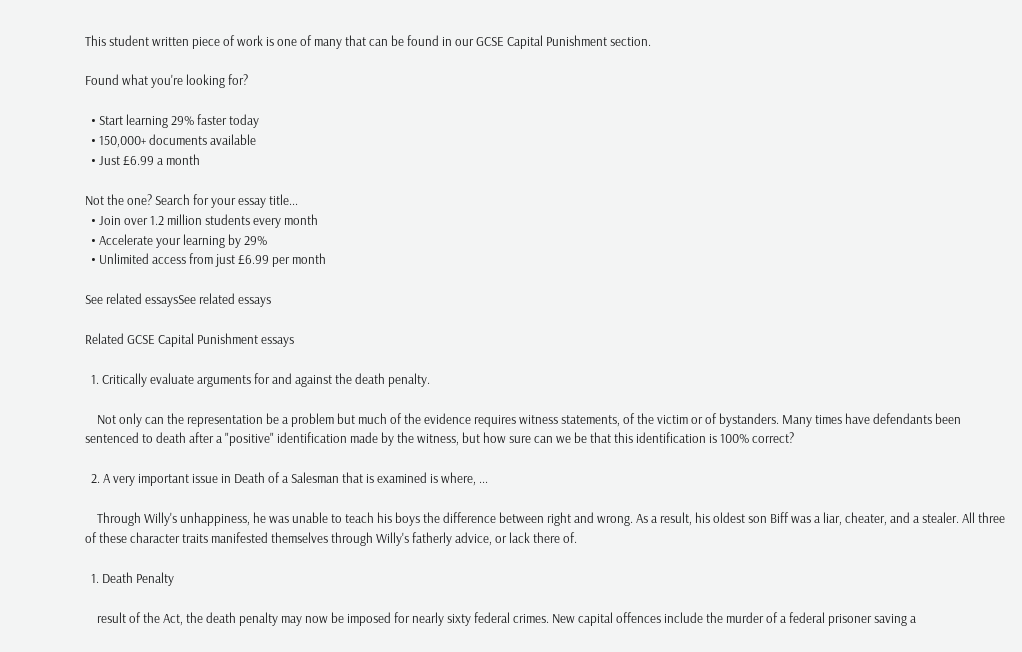This student written piece of work is one of many that can be found in our GCSE Capital Punishment section.

Found what you're looking for?

  • Start learning 29% faster today
  • 150,000+ documents available
  • Just £6.99 a month

Not the one? Search for your essay title...
  • Join over 1.2 million students every month
  • Accelerate your learning by 29%
  • Unlimited access from just £6.99 per month

See related essaysSee related essays

Related GCSE Capital Punishment essays

  1. Critically evaluate arguments for and against the death penalty.

    Not only can the representation be a problem but much of the evidence requires witness statements, of the victim or of bystanders. Many times have defendants been sentenced to death after a "positive" identification made by the witness, but how sure can we be that this identification is 100% correct?

  2. A very important issue in Death of a Salesman that is examined is where, ...

    Through Willy's unhappiness, he was unable to teach his boys the difference between right and wrong. As a result, his oldest son Biff was a liar, cheater, and a stealer. All three of these character traits manifested themselves through Willy's fatherly advice, or lack there of.

  1. Death Penalty

    result of the Act, the death penalty may now be imposed for nearly sixty federal crimes. New capital offences include the murder of a federal prisoner saving a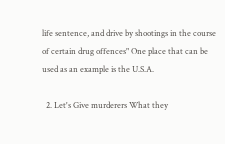life sentence, and drive by shootings in the course of certain drug offences" One place that can be used as an example is the U.S.A.

  2. Let's Give murderers What they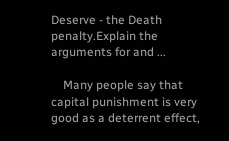Deserve - the Death penalty.Explain the arguments for and ...

    Many people say that capital punishment is very good as a deterrent effect,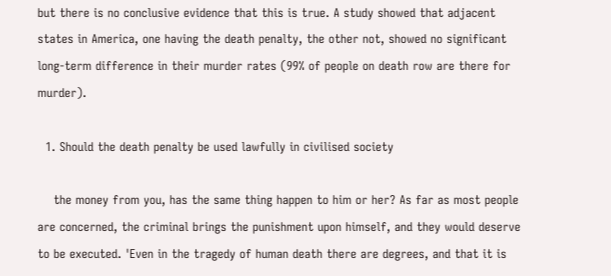but there is no conclusive evidence that this is true. A study showed that adjacent states in America, one having the death penalty, the other not, showed no significant long-term difference in their murder rates (99% of people on death row are there for murder).

  1. Should the death penalty be used lawfully in civilised society

    the money from you, has the same thing happen to him or her? As far as most people are concerned, the criminal brings the punishment upon himself, and they would deserve to be executed. 'Even in the tragedy of human death there are degrees, and that it is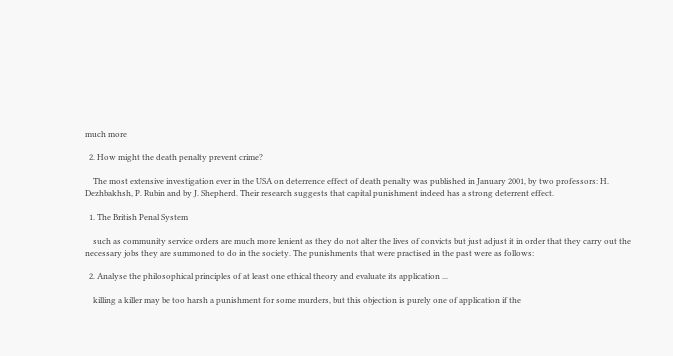much more

  2. How might the death penalty prevent crime?

    The most extensive investigation ever in the USA on deterrence effect of death penalty was published in January 2001, by two professors: H. Dezhbakhsh, P. Rubin and by J. Shepherd. Their research suggests that capital punishment indeed has a strong deterrent effect.

  1. The British Penal System

    such as community service orders are much more lenient as they do not alter the lives of convicts but just adjust it in order that they carry out the necessary jobs they are summoned to do in the society. The punishments that were practised in the past were as follows:

  2. Analyse the philosophical principles of at least one ethical theory and evaluate its application ...

    killing a killer may be too harsh a punishment for some murders, but this objection is purely one of application if the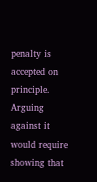penalty is accepted on principle. Arguing against it would require showing that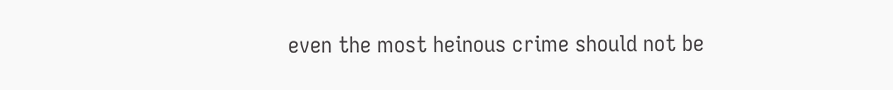even the most heinous crime should not be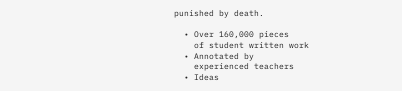punished by death.

  • Over 160,000 pieces
    of student written work
  • Annotated by
    experienced teachers
  • Ideas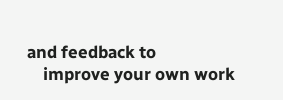and feedback to
    improve your own work